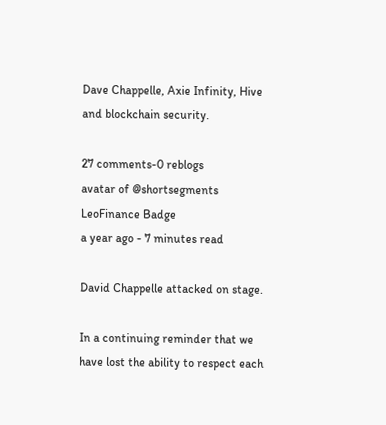Dave Chappelle, Axie Infinity, Hive and blockchain security.

27 comments-0 reblogs
avatar of @shortsegments
LeoFinance Badge
a year ago - 7 minutes read

David Chappelle attacked on stage.

In a continuing reminder that we have lost the ability to respect each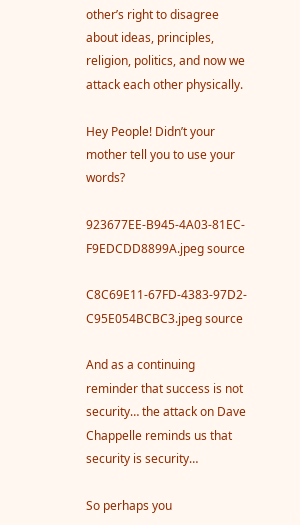other’s right to disagree about ideas, principles, religion, politics, and now we attack each other physically.

Hey People! Didn’t your mother tell you to use your words?

923677EE-B945-4A03-81EC-F9EDCDD8899A.jpeg source

C8C69E11-67FD-4383-97D2-C95E054BCBC3.jpeg source

And as a continuing reminder that success is not security… the attack on Dave Chappelle reminds us that security is security…

So perhaps you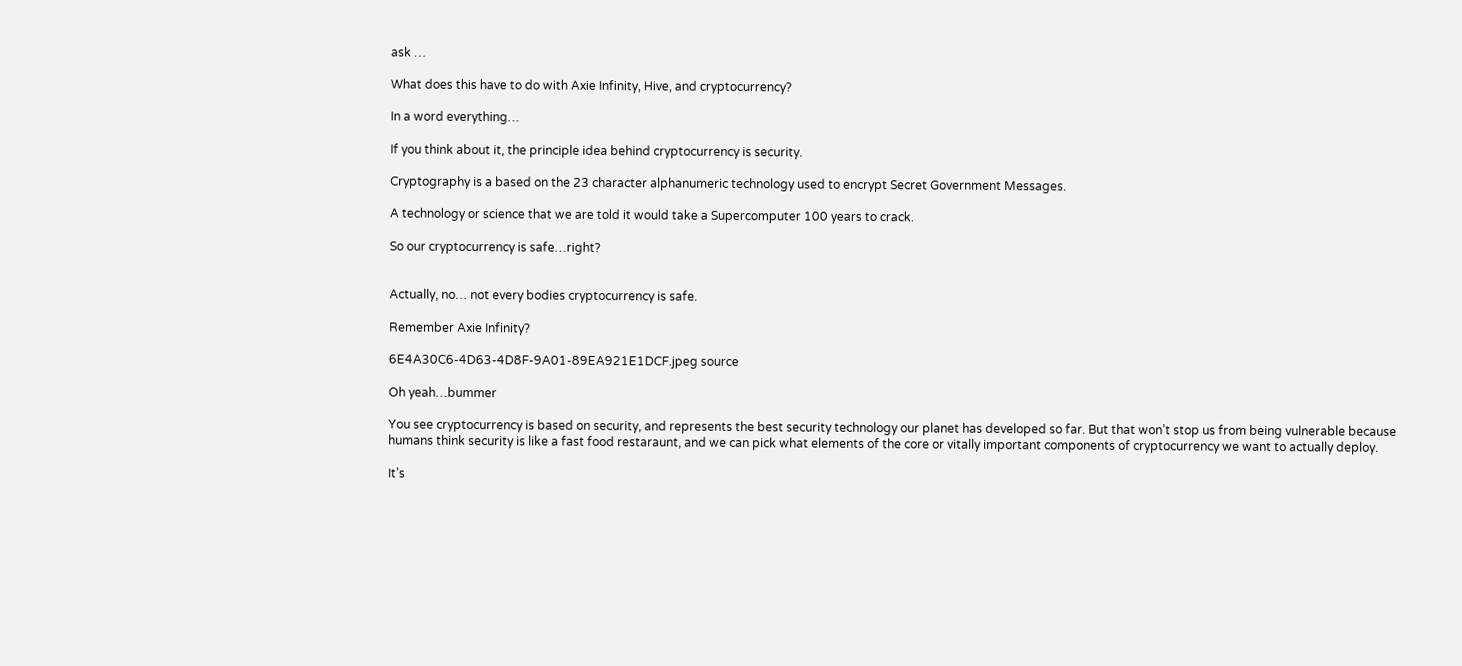ask …

What does this have to do with Axie Infinity, Hive, and cryptocurrency?

In a word everything…

If you think about it, the principle idea behind cryptocurrency is security.

Cryptography is a based on the 23 character alphanumeric technology used to encrypt Secret Government Messages.

A technology or science that we are told it would take a Supercomputer 100 years to crack.

So our cryptocurrency is safe…right?


Actually, no… not every bodies cryptocurrency is safe.

Remember Axie Infinity?

6E4A30C6-4D63-4D8F-9A01-89EA921E1DCF.jpeg source

Oh yeah…bummer

You see cryptocurrency is based on security, and represents the best security technology our planet has developed so far. But that won’t stop us from being vulnerable because humans think security is like a fast food restaraunt, and we can pick what elements of the core or vitally important components of cryptocurrency we want to actually deploy.

It’s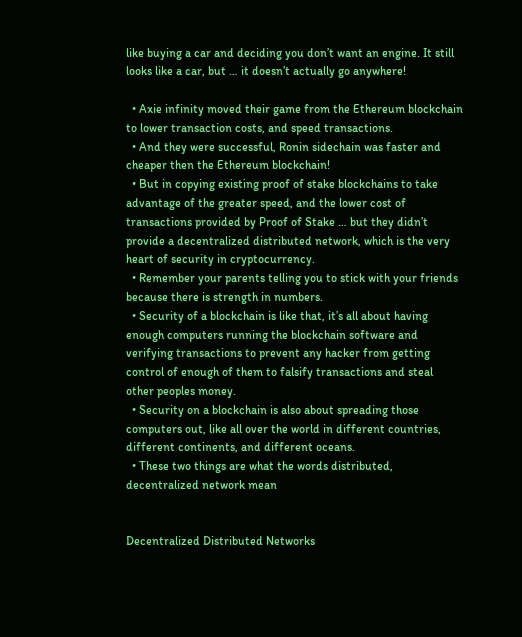like buying a car and deciding you don’t want an engine. It still looks like a car, but … it doesn’t actually go anywhere!

  • Axie infinity moved their game from the Ethereum blockchain to lower transaction costs, and speed transactions.
  • And they were successful, Ronin sidechain was faster and cheaper then the Ethereum blockchain!
  • But in copying existing proof of stake blockchains to take advantage of the greater speed, and the lower cost of transactions provided by Proof of Stake … but they didn’t provide a decentralized distributed network, which is the very heart of security in cryptocurrency.
  • Remember your parents telling you to stick with your friends because there is strength in numbers.
  • Security of a blockchain is like that, it’s all about having enough computers running the blockchain software and verifying transactions to prevent any hacker from getting control of enough of them to falsify transactions and steal other peoples money.
  • Security on a blockchain is also about spreading those computers out, like all over the world in different countries, different continents, and different oceans.
  • These two things are what the words distributed, decentralized network mean


Decentralized Distributed Networks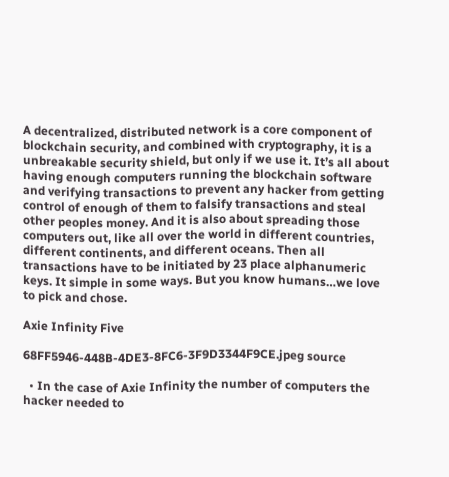A decentralized, distributed network is a core component of blockchain security, and combined with cryptography, it is a unbreakable security shield, but only if we use it. It’s all about having enough computers running the blockchain software and verifying transactions to prevent any hacker from getting control of enough of them to falsify transactions and steal other peoples money. And it is also about spreading those computers out, like all over the world in different countries, different continents, and different oceans. Then all transactions have to be initiated by 23 place alphanumeric keys. It simple in some ways. But you know humans…we love to pick and chose.

Axie Infinity Five

68FF5946-448B-4DE3-8FC6-3F9D3344F9CE.jpeg source

  • In the case of Axie Infinity the number of computers the hacker needed to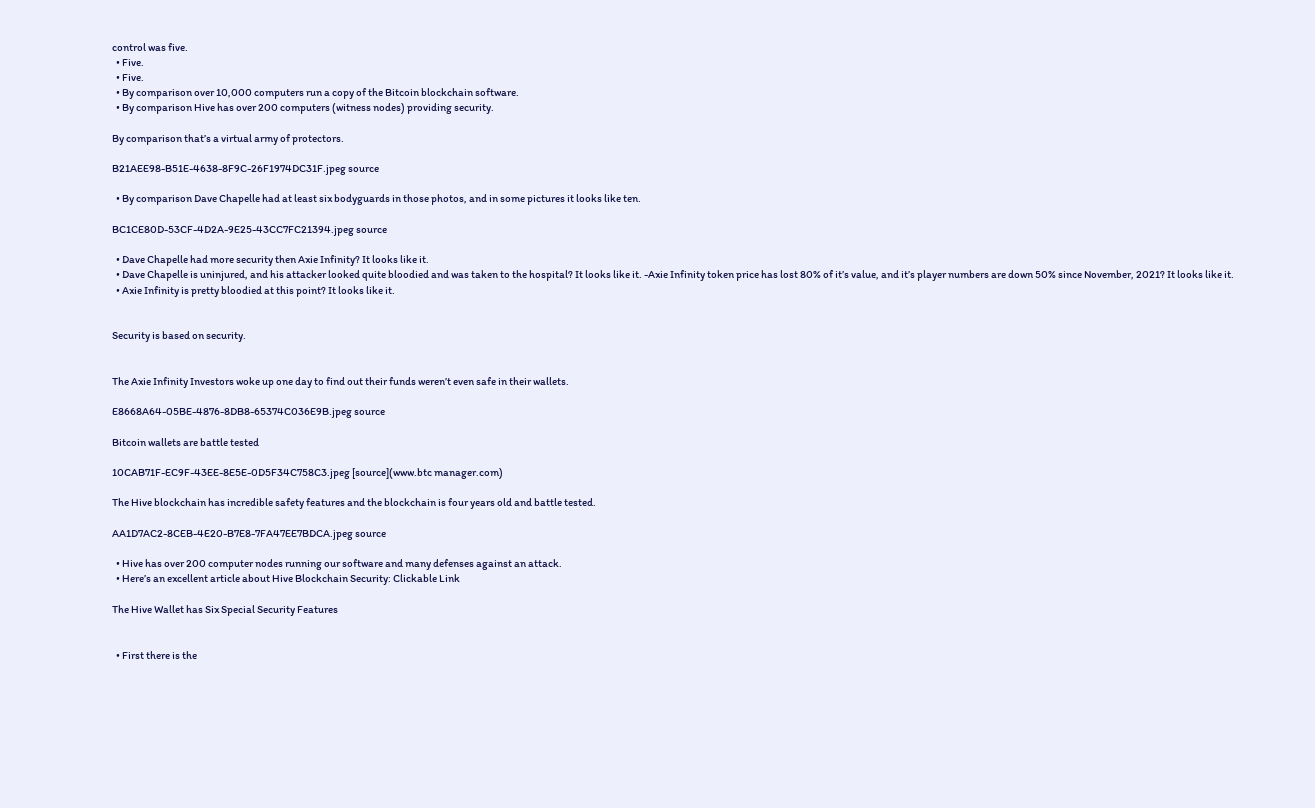control was five.
  • Five.
  • Five.
  • By comparison over 10,000 computers run a copy of the Bitcoin blockchain software.
  • By comparison Hive has over 200 computers (witness nodes) providing security.

By comparison that’s a virtual army of protectors.

B21AEE98-B51E-4638-8F9C-26F1974DC31F.jpeg source

  • By comparison Dave Chapelle had at least six bodyguards in those photos, and in some pictures it looks like ten.

BC1CE80D-53CF-4D2A-9E25-43CC7FC21394.jpeg source

  • Dave Chapelle had more security then Axie Infinity? It looks like it.
  • Dave Chapelle is uninjured, and his attacker looked quite bloodied and was taken to the hospital? It looks like it. -Axie Infinity token price has lost 80% of it’s value, and it’s player numbers are down 50% since November, 2021? It looks like it.
  • Axie Infinity is pretty bloodied at this point? It looks like it.


Security is based on security.


The Axie Infinity Investors woke up one day to find out their funds weren’t even safe in their wallets.

E8668A64-05BE-4876-8DB8-65374C036E9B.jpeg source

Bitcoin wallets are battle tested

10CAB71F-EC9F-43EE-8E5E-0D5F34C758C3.jpeg [source](www.btc manager.com)

The Hive blockchain has incredible safety features and the blockchain is four years old and battle tested.

AA1D7AC2-8CEB-4E20-B7E8-7FA47EE7BDCA.jpeg source

  • Hive has over 200 computer nodes running our software and many defenses against an attack.
  • Here’s an excellent article about Hive Blockchain Security: Clickable Link

The Hive Wallet has Six Special Security Features


  • First there is the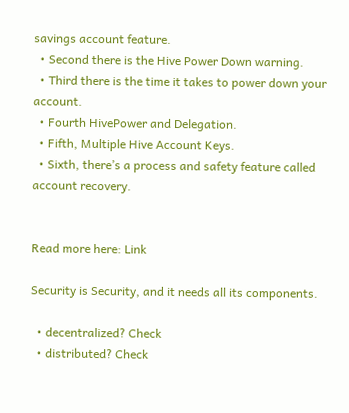savings account feature.
  • Second there is the Hive Power Down warning.
  • Third there is the time it takes to power down your account.
  • Fourth HivePower and Delegation.
  • Fifth, Multiple Hive Account Keys.
  • Sixth, there’s a process and safety feature called account recovery.


Read more here: Link

Security is Security, and it needs all its components.

  • decentralized? Check
  • distributed? Check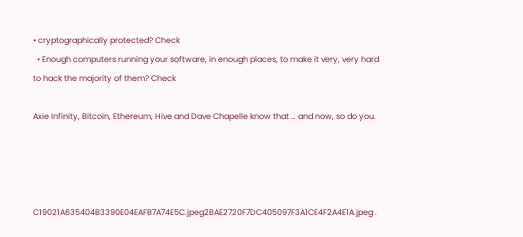• cryptographically protected? Check
  • Enough computers running your software, in enough places, to make it very, very hard to hack the majority of them? Check

Axie Infinity, Bitcoin, Ethereum, Hive and Dave Chapelle know that … and now, so do you.




C19021A635404B3390E04EAFB7A74E5C.jpeg2BAE2720F7DC405097F3A1CE4F2A4E1A.jpeg .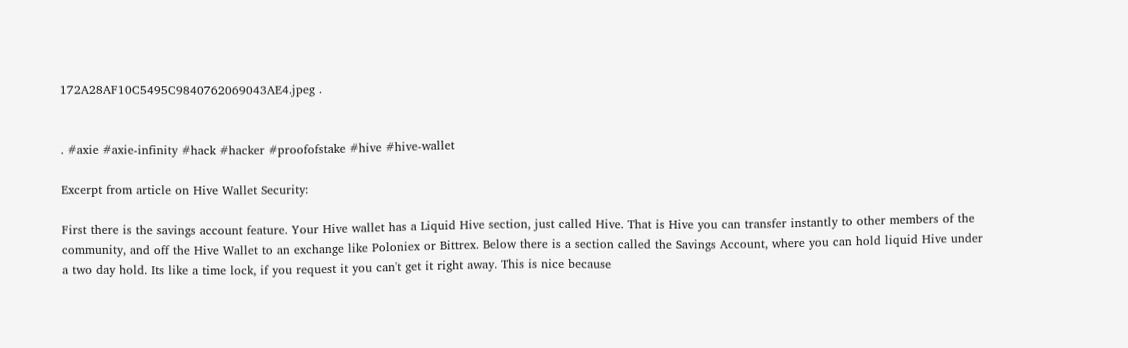172A28AF10C5495C9840762069043AE4.jpeg .


. #axie #axie-infinity #hack #hacker #proofofstake #hive #hive-wallet

Excerpt from article on Hive Wallet Security:

First there is the savings account feature. Your Hive wallet has a Liquid Hive section, just called Hive. That is Hive you can transfer instantly to other members of the community, and off the Hive Wallet to an exchange like Poloniex or Bittrex. Below there is a section called the Savings Account, where you can hold liquid Hive under a two day hold. Its like a time lock, if you request it you can't get it right away. This is nice because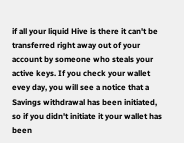if all your liquid Hive is there it can't be transferred right away out of your account by someone who steals your active keys. If you check your wallet evey day, you will see a notice that a Savings withdrawal has been initiated, so if you didn't initiate it your wallet has been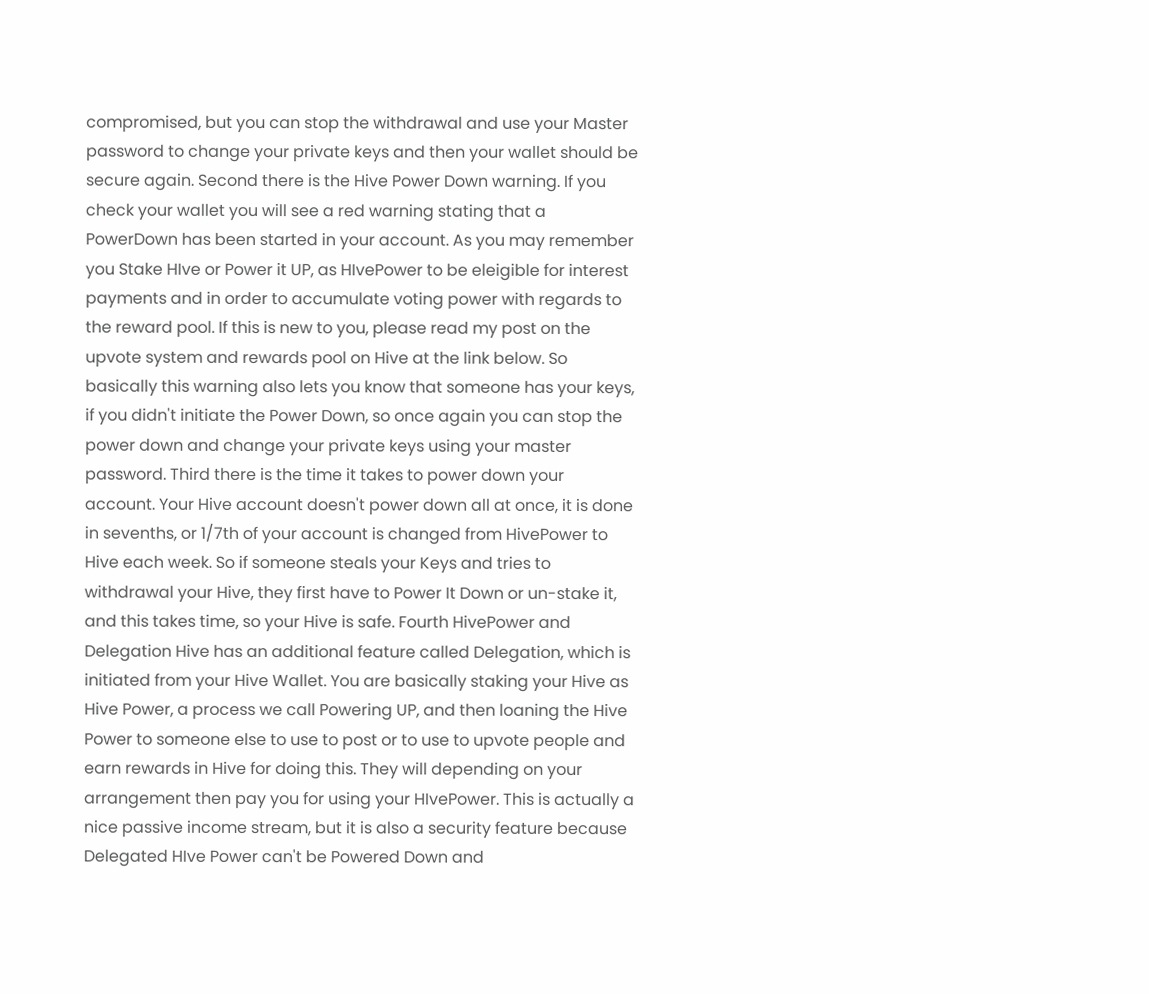compromised, but you can stop the withdrawal and use your Master password to change your private keys and then your wallet should be secure again. Second there is the Hive Power Down warning. If you check your wallet you will see a red warning stating that a PowerDown has been started in your account. As you may remember you Stake HIve or Power it UP, as HIvePower to be eleigible for interest payments and in order to accumulate voting power with regards to the reward pool. If this is new to you, please read my post on the upvote system and rewards pool on Hive at the link below. So basically this warning also lets you know that someone has your keys, if you didn't initiate the Power Down, so once again you can stop the power down and change your private keys using your master password. Third there is the time it takes to power down your account. Your Hive account doesn't power down all at once, it is done in sevenths, or 1/7th of your account is changed from HivePower to Hive each week. So if someone steals your Keys and tries to withdrawal your Hive, they first have to Power It Down or un-stake it, and this takes time, so your Hive is safe. Fourth HivePower and Delegation Hive has an additional feature called Delegation, which is initiated from your Hive Wallet. You are basically staking your Hive as Hive Power, a process we call Powering UP, and then loaning the Hive Power to someone else to use to post or to use to upvote people and earn rewards in Hive for doing this. They will depending on your arrangement then pay you for using your HIvePower. This is actually a nice passive income stream, but it is also a security feature because Delegated HIve Power can't be Powered Down and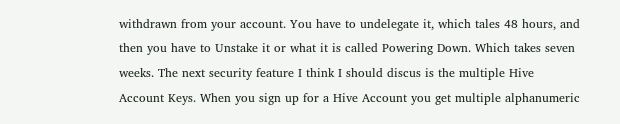withdrawn from your account. You have to undelegate it, which tales 48 hours, and then you have to Unstake it or what it is called Powering Down. Which takes seven weeks. The next security feature I think I should discus is the multiple Hive Account Keys. When you sign up for a Hive Account you get multiple alphanumeric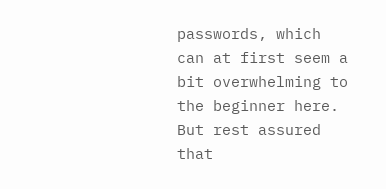passwords, which can at first seem a bit overwhelming to the beginner here. But rest assured that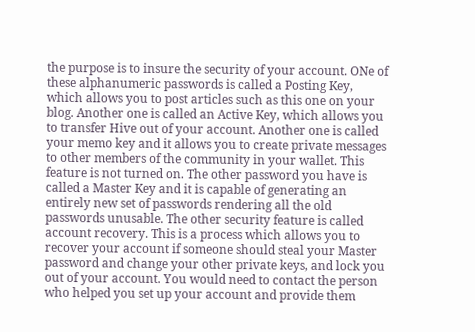the purpose is to insure the security of your account. ONe of these alphanumeric passwords is called a Posting Key, which allows you to post articles such as this one on your blog. Another one is called an Active Key, which allows you to transfer Hive out of your account. Another one is called your memo key and it allows you to create private messages to other members of the community in your wallet. This feature is not turned on. The other password you have is called a Master Key and it is capable of generating an entirely new set of passwords rendering all the old passwords unusable. The other security feature is called account recovery. This is a process which allows you to recover your account if someone should steal your Master password and change your other private keys, and lock you out of your account. You would need to contact the person who helped you set up your account and provide them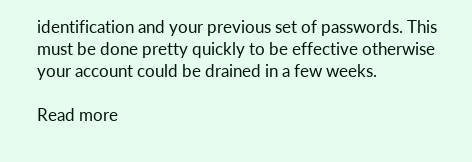identification and your previous set of passwords. This must be done pretty quickly to be effective otherwise your account could be drained in a few weeks.

Read more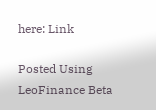here: Link

Posted Using LeoFinance Beta